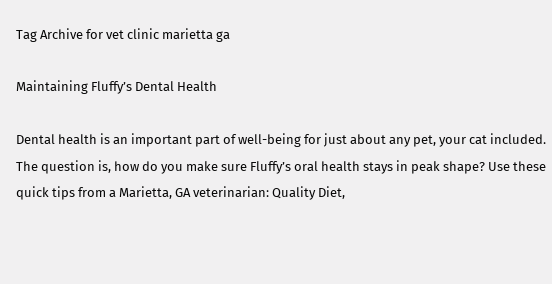Tag Archive for vet clinic marietta ga

Maintaining Fluffy’s Dental Health

Dental health is an important part of well-being for just about any pet, your cat included. The question is, how do you make sure Fluffy’s oral health stays in peak shape? Use these quick tips from a Marietta, GA veterinarian: Quality Diet,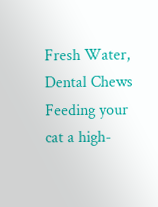Fresh Water, Dental Chews Feeding your cat a high-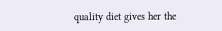quality diet gives her the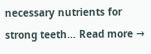necessary nutrients for strong teeth… Read more →